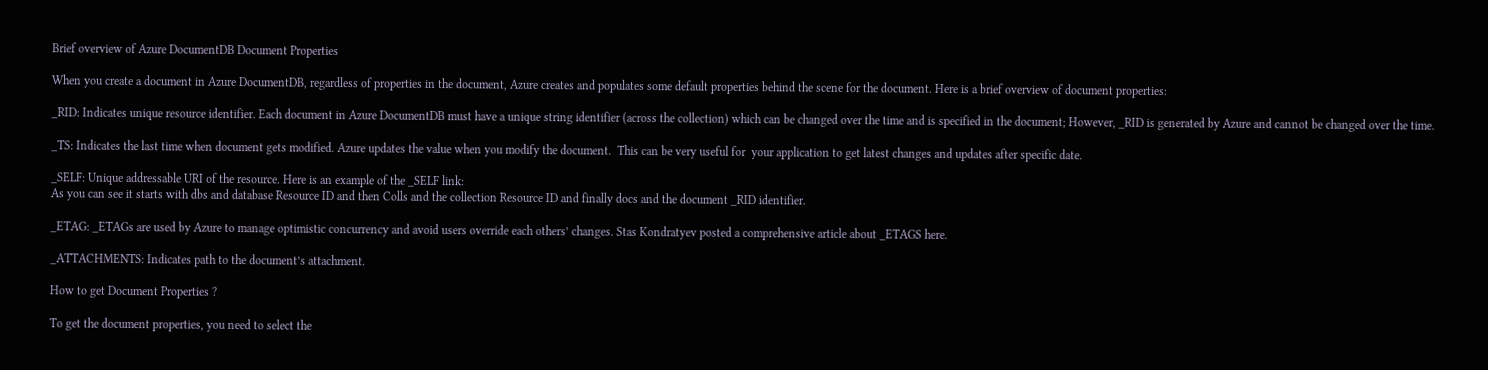Brief overview of Azure DocumentDB Document Properties

When you create a document in Azure DocumentDB, regardless of properties in the document, Azure creates and populates some default properties behind the scene for the document. Here is a brief overview of document properties:

_RID: Indicates unique resource identifier. Each document in Azure DocumentDB must have a unique string identifier (across the collection) which can be changed over the time and is specified in the document; However, _RID is generated by Azure and cannot be changed over the time.

_TS: Indicates the last time when document gets modified. Azure updates the value when you modify the document.  This can be very useful for  your application to get latest changes and updates after specific date.

_SELF: Unique addressable URI of the resource. Here is an example of the _SELF link:
As you can see it starts with dbs and database Resource ID and then Colls and the collection Resource ID and finally docs and the document _RID identifier.

_ETAG: _ETAGs are used by Azure to manage optimistic concurrency and avoid users override each others’ changes. Stas Kondratyev posted a comprehensive article about _ETAGS here.

_ATTACHMENTS: Indicates path to the document’s attachment.

How to get Document Properties ?

To get the document properties, you need to select the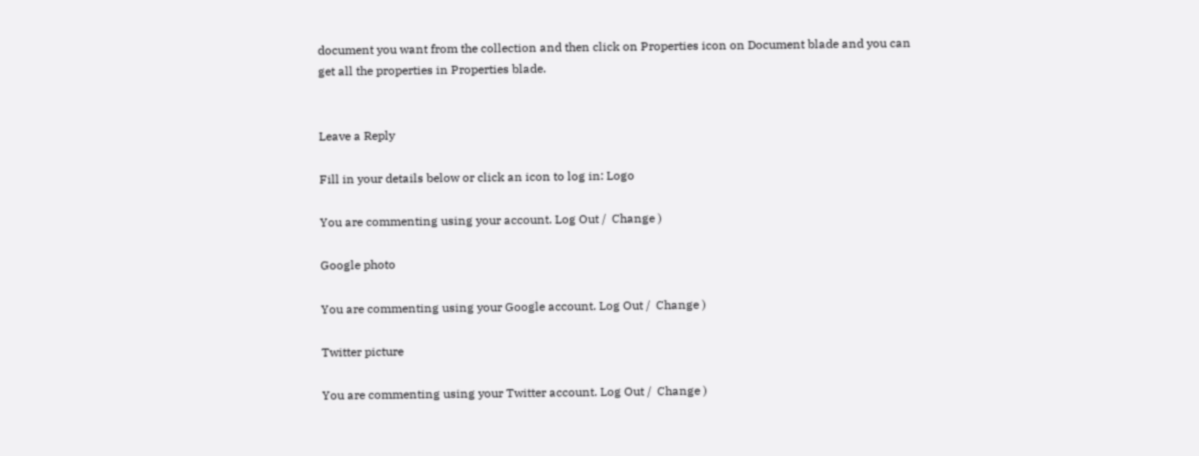document you want from the collection and then click on Properties icon on Document blade and you can get all the properties in Properties blade.


Leave a Reply

Fill in your details below or click an icon to log in: Logo

You are commenting using your account. Log Out /  Change )

Google photo

You are commenting using your Google account. Log Out /  Change )

Twitter picture

You are commenting using your Twitter account. Log Out /  Change )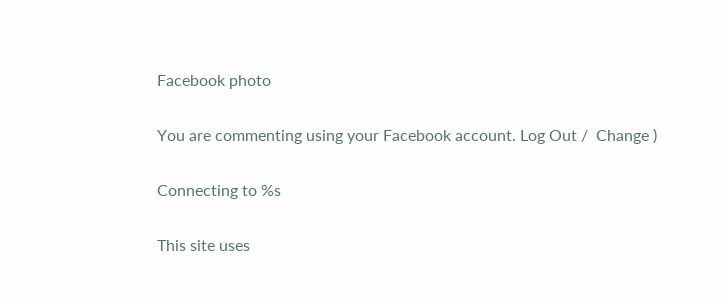Facebook photo

You are commenting using your Facebook account. Log Out /  Change )

Connecting to %s

This site uses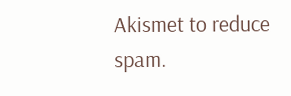Akismet to reduce spam.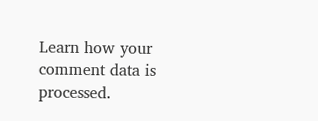Learn how your comment data is processed.